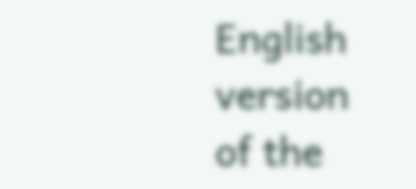English version of the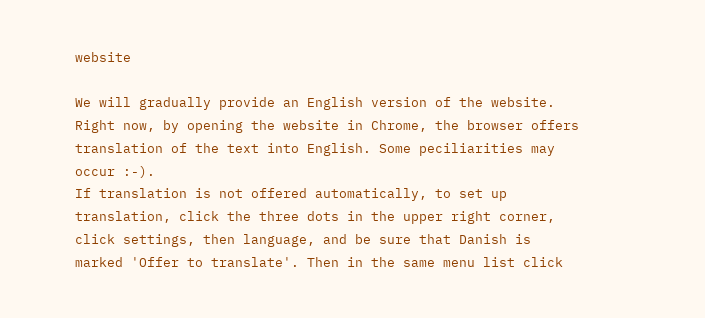website

We will gradually provide an English version of the website. Right now, by opening the website in Chrome, the browser offers translation of the text into English. Some peciliarities may occur :-).
If translation is not offered automatically, to set up translation, click the three dots in the upper right corner, click settings, then language, and be sure that Danish is marked 'Offer to translate'. Then in the same menu list click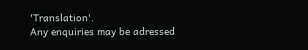'Translation'.
Any enquiries may be adressed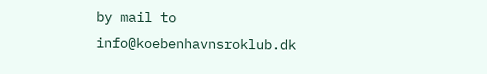by mail to info@koebenhavnsroklub.dk